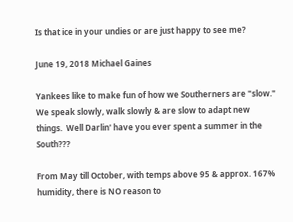Is that ice in your undies or are just happy to see me?

June 19, 2018 Michael Gaines

Yankees like to make fun of how we Southerners are "slow."  We speak slowly, walk slowly & are slow to adapt new things.  Well Darlin' have you ever spent a summer in the South???

From May till October, with temps above 95 & approx. 167% humidity, there is NO reason to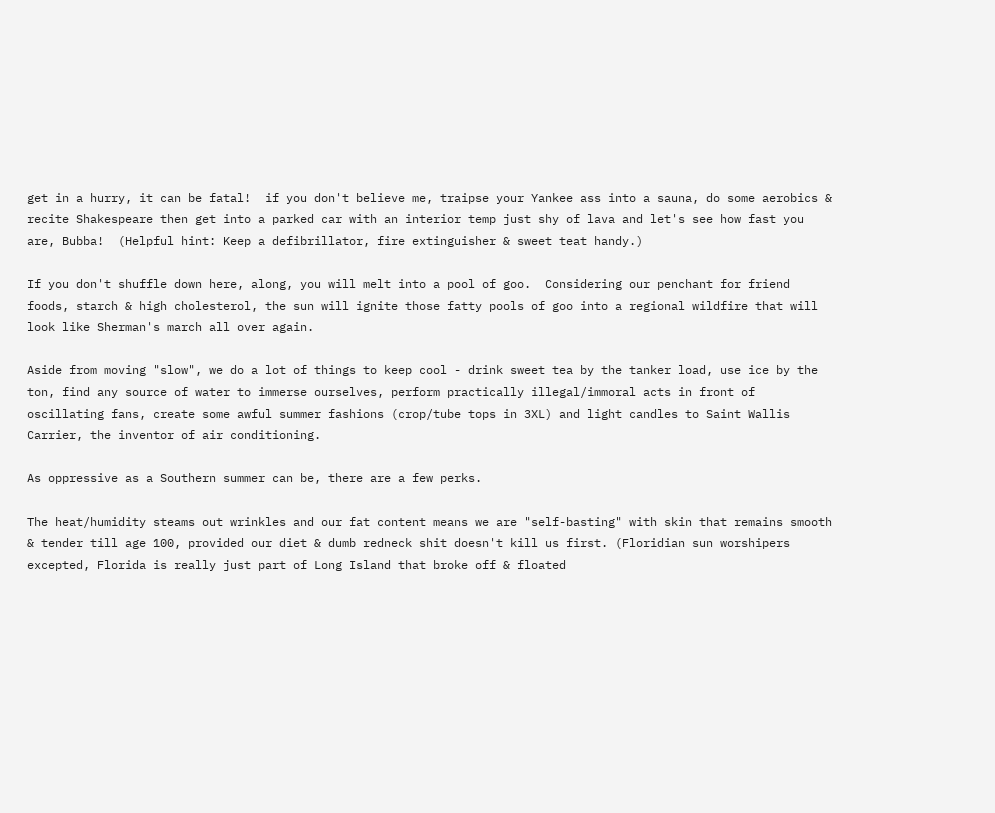get in a hurry, it can be fatal!  if you don't believe me, traipse your Yankee ass into a sauna, do some aerobics & recite Shakespeare then get into a parked car with an interior temp just shy of lava and let's see how fast you are, Bubba!  (Helpful hint: Keep a defibrillator, fire extinguisher & sweet teat handy.)

If you don't shuffle down here, along, you will melt into a pool of goo.  Considering our penchant for friend foods, starch & high cholesterol, the sun will ignite those fatty pools of goo into a regional wildfire that will look like Sherman's march all over again.

Aside from moving "slow", we do a lot of things to keep cool - drink sweet tea by the tanker load, use ice by the ton, find any source of water to immerse ourselves, perform practically illegal/immoral acts in front of oscillating fans, create some awful summer fashions (crop/tube tops in 3XL) and light candles to Saint Wallis Carrier, the inventor of air conditioning.

As oppressive as a Southern summer can be, there are a few perks.

The heat/humidity steams out wrinkles and our fat content means we are "self-basting" with skin that remains smooth & tender till age 100, provided our diet & dumb redneck shit doesn't kill us first. (Floridian sun worshipers excepted, Florida is really just part of Long Island that broke off & floated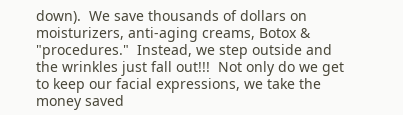down).  We save thousands of dollars on moisturizers, anti-aging creams, Botox & "procedures."  Instead, we step outside and the wrinkles just fall out!!!  Not only do we get to keep our facial expressions, we take the money saved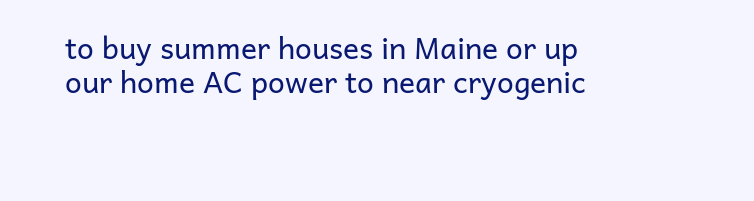to buy summer houses in Maine or up our home AC power to near cryogenic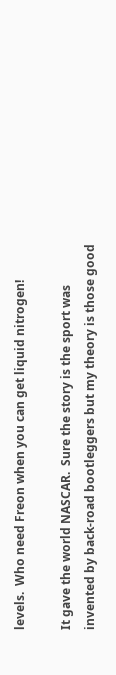levels.  Who need Freon when you can get liquid nitrogen!

It gave the world NASCAR.  Sure the story is the sport was invented by back-road bootleggers but my theory is those good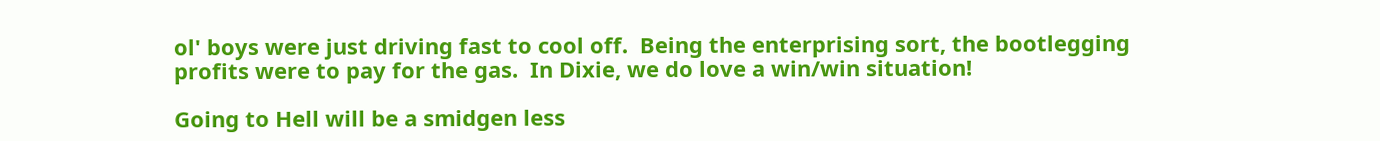ol' boys were just driving fast to cool off.  Being the enterprising sort, the bootlegging profits were to pay for the gas.  In Dixie, we do love a win/win situation!

Going to Hell will be a smidgen less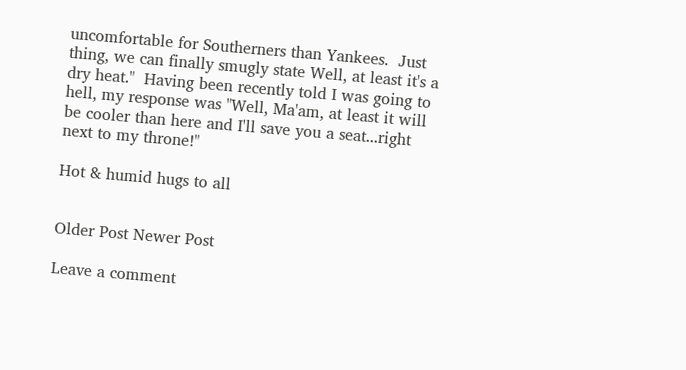uncomfortable for Southerners than Yankees.  Just thing, we can finally smugly state Well, at least it's a dry heat."  Having been recently told I was going to hell, my response was "Well, Ma'am, at least it will be cooler than here and I'll save you a seat...right next to my throne!"

Hot & humid hugs to all


Older Post Newer Post

Leave a comment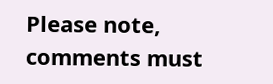Please note, comments must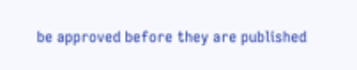be approved before they are published